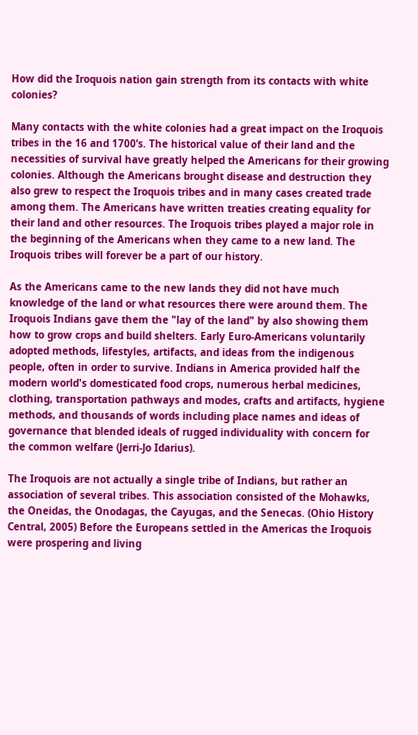How did the Iroquois nation gain strength from its contacts with white colonies?

Many contacts with the white colonies had a great impact on the Iroquois tribes in the 16 and 1700’s. The historical value of their land and the necessities of survival have greatly helped the Americans for their growing colonies. Although the Americans brought disease and destruction they also grew to respect the Iroquois tribes and in many cases created trade among them. The Americans have written treaties creating equality for their land and other resources. The Iroquois tribes played a major role in the beginning of the Americans when they came to a new land. The Iroquois tribes will forever be a part of our history.

As the Americans came to the new lands they did not have much knowledge of the land or what resources there were around them. The Iroquois Indians gave them the "lay of the land" by also showing them how to grow crops and build shelters. Early Euro-Americans voluntarily adopted methods, lifestyles, artifacts, and ideas from the indigenous people, often in order to survive. Indians in America provided half the modern world's domesticated food crops, numerous herbal medicines, clothing, transportation pathways and modes, crafts and artifacts, hygiene methods, and thousands of words including place names and ideas of governance that blended ideals of rugged individuality with concern for the common welfare (Jerri-Jo Idarius).

The Iroquois are not actually a single tribe of Indians, but rather an association of several tribes. This association consisted of the Mohawks, the Oneidas, the Onodagas, the Cayugas, and the Senecas. (Ohio History Central, 2005) Before the Europeans settled in the Americas the Iroquois were prospering and living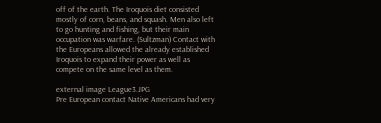off of the earth. The Iroquois diet consisted mostly of corn, beans, and squash. Men also left to go hunting and fishing, but their main occupation was warfare. (Sultzman) Contact with the Europeans allowed the already established Iroquois to expand their power as well as compete on the same level as them.

external image League3.JPG
Pre European contact Native Americans had very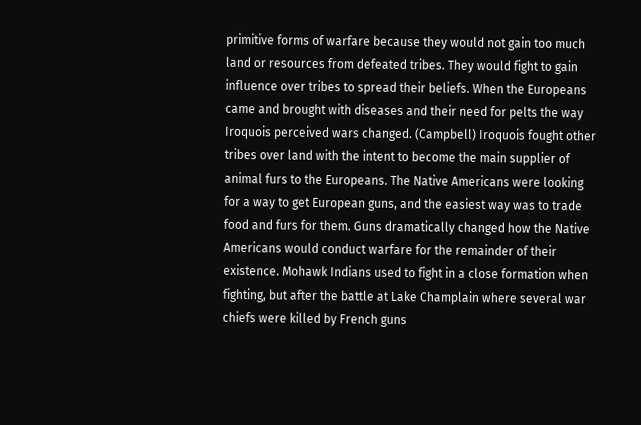primitive forms of warfare because they would not gain too much land or resources from defeated tribes. They would fight to gain influence over tribes to spread their beliefs. When the Europeans came and brought with diseases and their need for pelts the way Iroquois perceived wars changed. (Campbell) Iroquois fought other tribes over land with the intent to become the main supplier of animal furs to the Europeans. The Native Americans were looking for a way to get European guns, and the easiest way was to trade food and furs for them. Guns dramatically changed how the Native Americans would conduct warfare for the remainder of their existence. Mohawk Indians used to fight in a close formation when fighting, but after the battle at Lake Champlain where several war chiefs were killed by French guns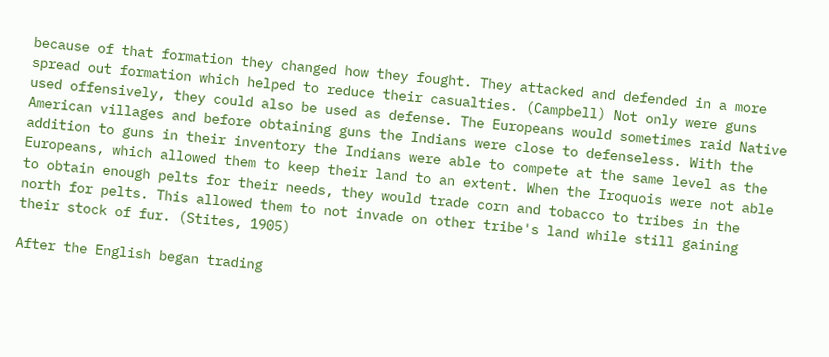because of that formation they changed how they fought. They attacked and defended in a more spread out formation which helped to reduce their casualties. (Campbell) Not only were guns used offensively, they could also be used as defense. The Europeans would sometimes raid Native American villages and before obtaining guns the Indians were close to defenseless. With the addition to guns in their inventory the Indians were able to compete at the same level as the Europeans, which allowed them to keep their land to an extent. When the Iroquois were not able to obtain enough pelts for their needs, they would trade corn and tobacco to tribes in the north for pelts. This allowed them to not invade on other tribe's land while still gaining their stock of fur. (Stites, 1905)

After the English began trading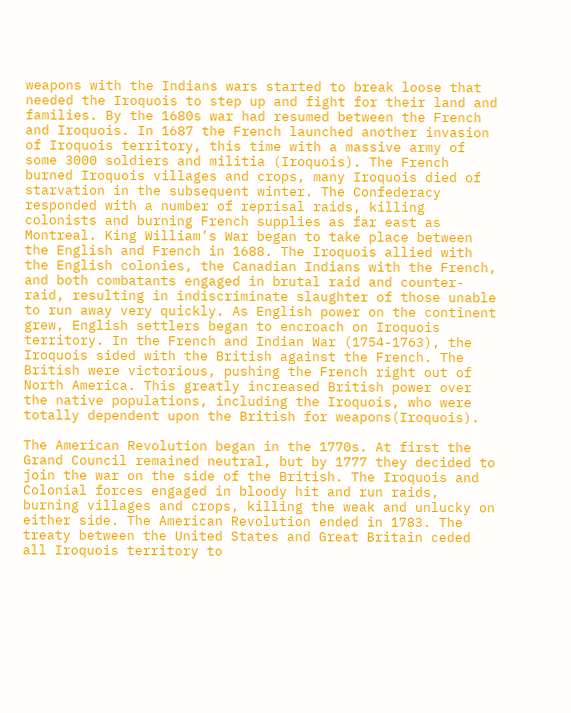weapons with the Indians wars started to break loose that needed the Iroquois to step up and fight for their land and families. By the 1680s war had resumed between the French and Iroquois. In 1687 the French launched another invasion of Iroquois territory, this time with a massive army of some 3000 soldiers and militia (Iroquois). The French burned Iroquois villages and crops, many Iroquois died of starvation in the subsequent winter. The Confederacy responded with a number of reprisal raids, killing colonists and burning French supplies as far east as Montreal. King William’s War began to take place between the English and French in 1688. The Iroquois allied with the English colonies, the Canadian Indians with the French, and both combatants engaged in brutal raid and counter-raid, resulting in indiscriminate slaughter of those unable to run away very quickly. As English power on the continent grew, English settlers began to encroach on Iroquois territory. In the French and Indian War (1754-1763), the Iroquois sided with the British against the French. The British were victorious, pushing the French right out of North America. This greatly increased British power over the native populations, including the Iroquois, who were totally dependent upon the British for weapons(Iroquois).

The American Revolution began in the 1770s. At first the Grand Council remained neutral, but by 1777 they decided to join the war on the side of the British. The Iroquois and Colonial forces engaged in bloody hit and run raids, burning villages and crops, killing the weak and unlucky on either side. The American Revolution ended in 1783. The treaty between the United States and Great Britain ceded all Iroquois territory to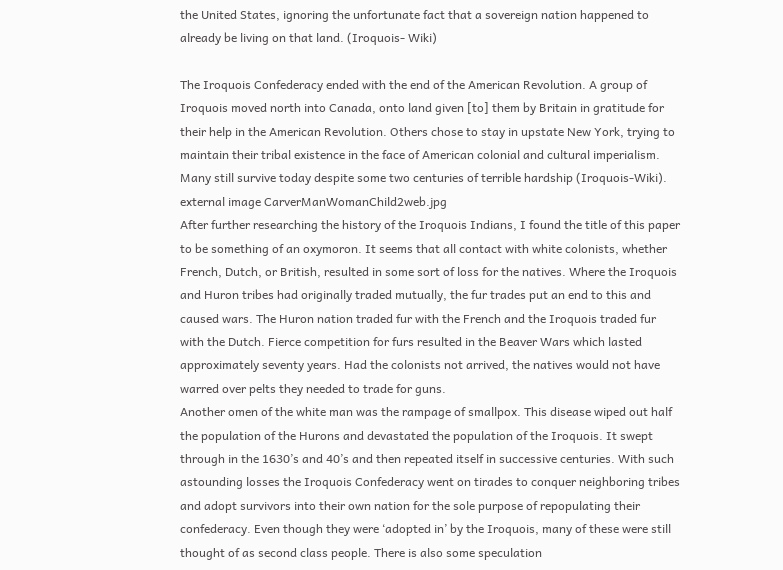the United States, ignoring the unfortunate fact that a sovereign nation happened to already be living on that land. (Iroquois- Wiki)

The Iroquois Confederacy ended with the end of the American Revolution. A group of Iroquois moved north into Canada, onto land given [to] them by Britain in gratitude for their help in the American Revolution. Others chose to stay in upstate New York, trying to maintain their tribal existence in the face of American colonial and cultural imperialism. Many still survive today despite some two centuries of terrible hardship (Iroquois-Wiki).
external image CarverManWomanChild2web.jpg
After further researching the history of the Iroquois Indians, I found the title of this paper to be something of an oxymoron. It seems that all contact with white colonists, whether French, Dutch, or British, resulted in some sort of loss for the natives. Where the Iroquois and Huron tribes had originally traded mutually, the fur trades put an end to this and caused wars. The Huron nation traded fur with the French and the Iroquois traded fur with the Dutch. Fierce competition for furs resulted in the Beaver Wars which lasted approximately seventy years. Had the colonists not arrived, the natives would not have warred over pelts they needed to trade for guns.
Another omen of the white man was the rampage of smallpox. This disease wiped out half the population of the Hurons and devastated the population of the Iroquois. It swept through in the 1630’s and 40’s and then repeated itself in successive centuries. With such astounding losses the Iroquois Confederacy went on tirades to conquer neighboring tribes and adopt survivors into their own nation for the sole purpose of repopulating their confederacy. Even though they were ‘adopted in’ by the Iroquois, many of these were still thought of as second class people. There is also some speculation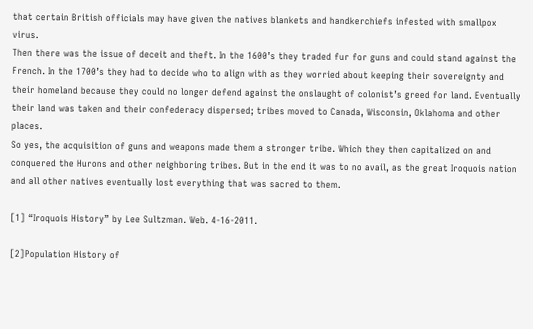that certain British officials may have given the natives blankets and handkerchiefs infested with smallpox virus.
Then there was the issue of deceit and theft. In the 1600’s they traded fur for guns and could stand against the French. In the 1700’s they had to decide who to align with as they worried about keeping their sovereignty and their homeland because they could no longer defend against the onslaught of colonist’s greed for land. Eventually their land was taken and their confederacy dispersed; tribes moved to Canada, Wisconsin, Oklahoma and other places.
So yes, the acquisition of guns and weapons made them a stronger tribe. Which they then capitalized on and conquered the Hurons and other neighboring tribes. But in the end it was to no avail, as the great Iroquois nation and all other natives eventually lost everything that was sacred to them.

[1] “Iroquois History” by Lee Sultzman. Web. 4-16-2011.

[2]Population History of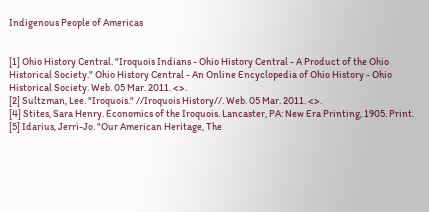Indigenous People of Americas


[1] Ohio History Central. "Iroquois Indians - Ohio History Central - A Product of the Ohio Historical Society." Ohio History Central - An Online Encyclopedia of Ohio History - Ohio Historical Society. Web. 05 Mar. 2011. <>.
[2] Sultzman, Lee. "Iroquois." //Iroquois History//. Web. 05 Mar. 2011. <>.
[4] Stites, Sara Henry. Economics of the Iroquois. Lancaster, PA: New Era Printing, 1905. Print.
[5] Idarius, Jerri-Jo. "Our American Heritage, The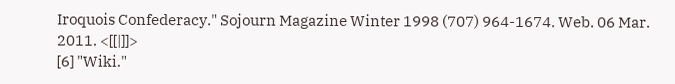Iroquois Confederacy." Sojourn Magazine Winter 1998 (707) 964-1674. Web. 06 Mar. 2011. <[[|]]>
[6] "Wiki."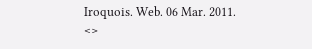Iroquois. Web. 06 Mar. 2011. <>